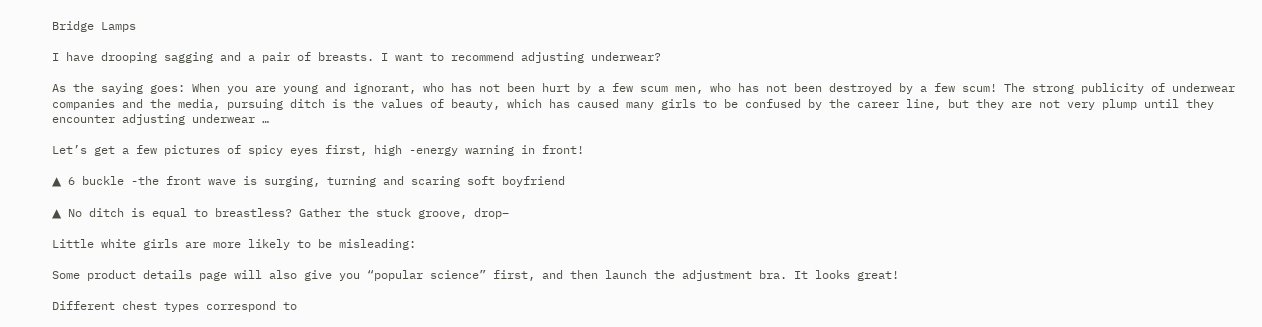Bridge Lamps

I have drooping sagging and a pair of breasts. I want to recommend adjusting underwear?

As the saying goes: When you are young and ignorant, who has not been hurt by a few scum men, who has not been destroyed by a few scum! The strong publicity of underwear companies and the media, pursuing ditch is the values of beauty, which has caused many girls to be confused by the career line, but they are not very plump until they encounter adjusting underwear …

Let’s get a few pictures of spicy eyes first, high -energy warning in front!

▲ 6 buckle -the front wave is surging, turning and scaring soft boyfriend

▲ No ditch is equal to breastless? Gather the stuck groove, drop–

Little white girls are more likely to be misleading:

Some product details page will also give you “popular science” first, and then launch the adjustment bra. It looks great!

Different chest types correspond to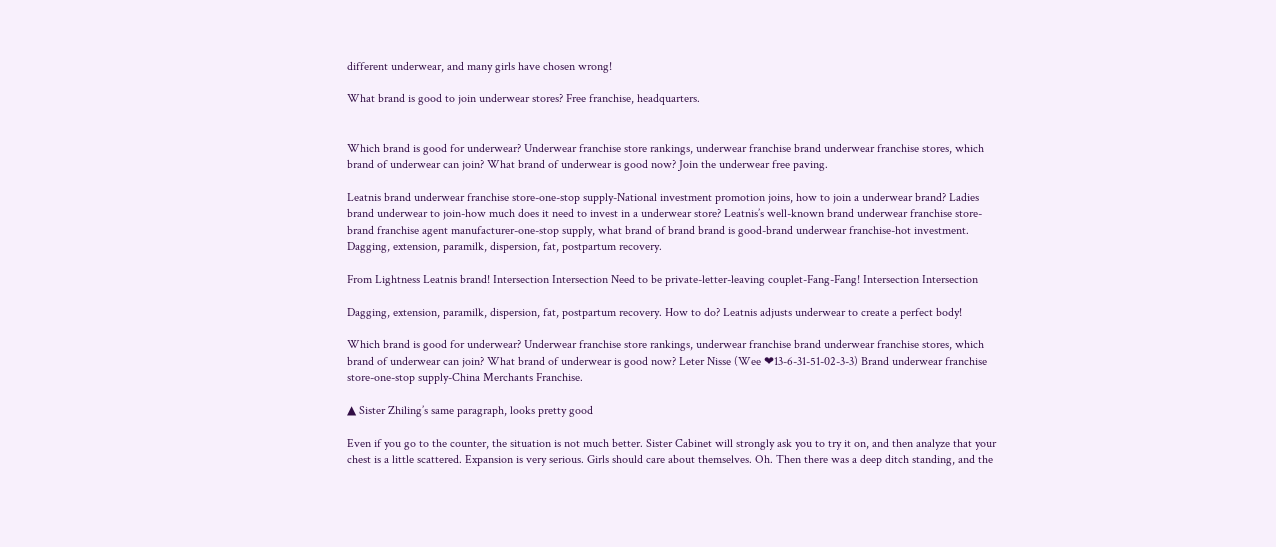different underwear, and many girls have chosen wrong!

What brand is good to join underwear stores? Free franchise, headquarters.


Which brand is good for underwear? Underwear franchise store rankings, underwear franchise brand underwear franchise stores, which brand of underwear can join? What brand of underwear is good now? Join the underwear free paving.

Leatnis brand underwear franchise store-one-stop supply-National investment promotion joins, how to join a underwear brand? Ladies brand underwear to join-how much does it need to invest in a underwear store? Leatnis’s well-known brand underwear franchise store-brand franchise agent manufacturer-one-stop supply, what brand of brand brand is good-brand underwear franchise-hot investment. Dagging, extension, paramilk, dispersion, fat, postpartum recovery.

From Lightness Leatnis brand! Intersection Intersection Need to be private-letter-leaving couplet-Fang-Fang! Intersection Intersection

Dagging, extension, paramilk, dispersion, fat, postpartum recovery. How to do? Leatnis adjusts underwear to create a perfect body!

Which brand is good for underwear? Underwear franchise store rankings, underwear franchise brand underwear franchise stores, which brand of underwear can join? What brand of underwear is good now? Leter Nisse (Wee ❤13-6-31-51-02-3-3) Brand underwear franchise store-one-stop supply-China Merchants Franchise.

▲ Sister Zhiling’s same paragraph, looks pretty good

Even if you go to the counter, the situation is not much better. Sister Cabinet will strongly ask you to try it on, and then analyze that your chest is a little scattered. Expansion is very serious. Girls should care about themselves. Oh. Then there was a deep ditch standing, and the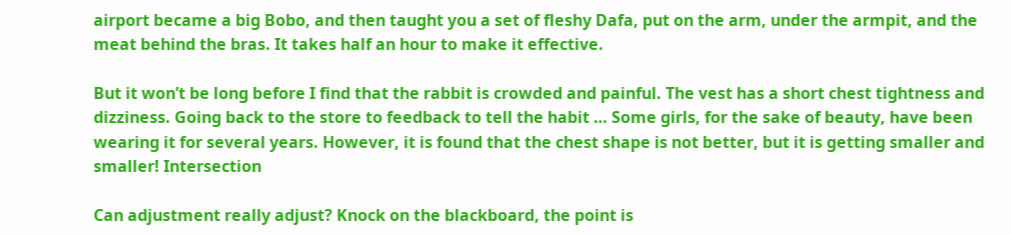airport became a big Bobo, and then taught you a set of fleshy Dafa, put on the arm, under the armpit, and the meat behind the bras. It takes half an hour to make it effective.

But it won’t be long before I find that the rabbit is crowded and painful. The vest has a short chest tightness and dizziness. Going back to the store to feedback to tell the habit … Some girls, for the sake of beauty, have been wearing it for several years. However, it is found that the chest shape is not better, but it is getting smaller and smaller! Intersection

Can adjustment really adjust? Knock on the blackboard, the point is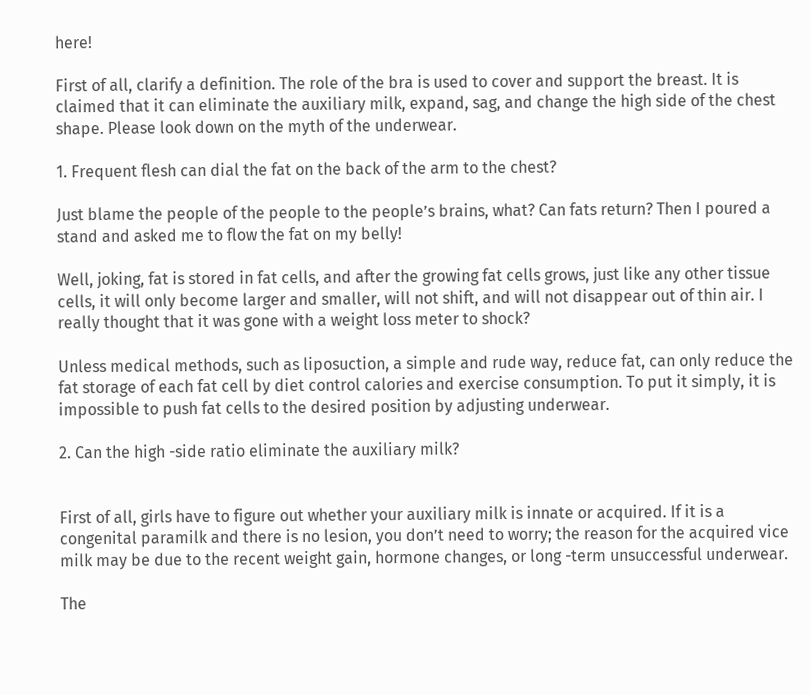here!

First of all, clarify a definition. The role of the bra is used to cover and support the breast. It is claimed that it can eliminate the auxiliary milk, expand, sag, and change the high side of the chest shape. Please look down on the myth of the underwear.

1. Frequent flesh can dial the fat on the back of the arm to the chest?

Just blame the people of the people to the people’s brains, what? Can fats return? Then I poured a stand and asked me to flow the fat on my belly!

Well, joking, fat is stored in fat cells, and after the growing fat cells grows, just like any other tissue cells, it will only become larger and smaller, will not shift, and will not disappear out of thin air. I really thought that it was gone with a weight loss meter to shock?

Unless medical methods, such as liposuction, a simple and rude way, reduce fat, can only reduce the fat storage of each fat cell by diet control calories and exercise consumption. To put it simply, it is impossible to push fat cells to the desired position by adjusting underwear.

2. Can the high -side ratio eliminate the auxiliary milk?


First of all, girls have to figure out whether your auxiliary milk is innate or acquired. If it is a congenital paramilk and there is no lesion, you don’t need to worry; the reason for the acquired vice milk may be due to the recent weight gain, hormone changes, or long -term unsuccessful underwear.

The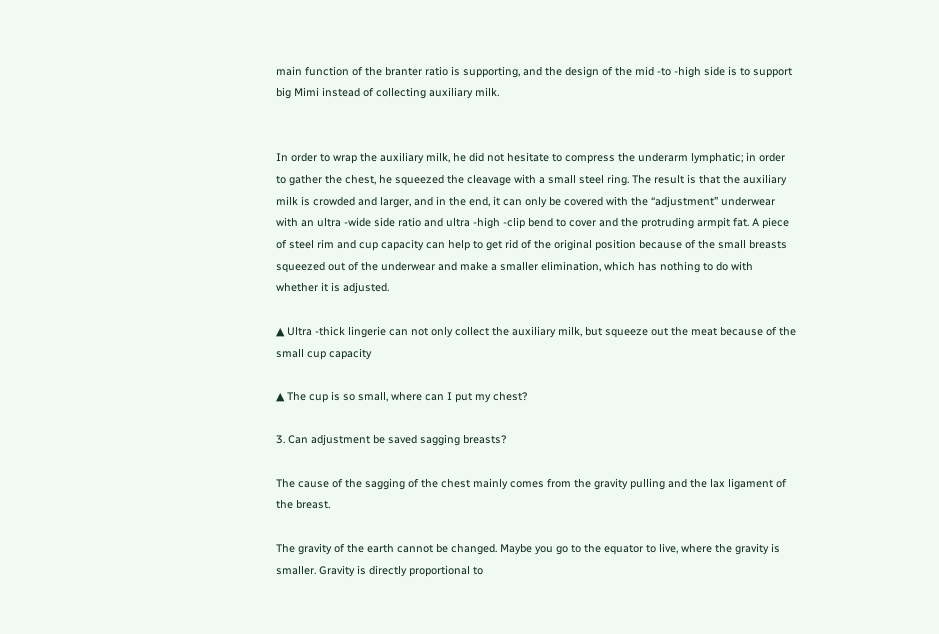main function of the branter ratio is supporting, and the design of the mid -to -high side is to support big Mimi instead of collecting auxiliary milk.


In order to wrap the auxiliary milk, he did not hesitate to compress the underarm lymphatic; in order to gather the chest, he squeezed the cleavage with a small steel ring. The result is that the auxiliary milk is crowded and larger, and in the end, it can only be covered with the “adjustment” underwear with an ultra -wide side ratio and ultra -high -clip bend to cover and the protruding armpit fat. A piece of steel rim and cup capacity can help to get rid of the original position because of the small breasts squeezed out of the underwear and make a smaller elimination, which has nothing to do with whether it is adjusted.

▲ Ultra -thick lingerie can not only collect the auxiliary milk, but squeeze out the meat because of the small cup capacity

▲ The cup is so small, where can I put my chest?

3. Can adjustment be saved sagging breasts?

The cause of the sagging of the chest mainly comes from the gravity pulling and the lax ligament of the breast.

The gravity of the earth cannot be changed. Maybe you go to the equator to live, where the gravity is smaller. Gravity is directly proportional to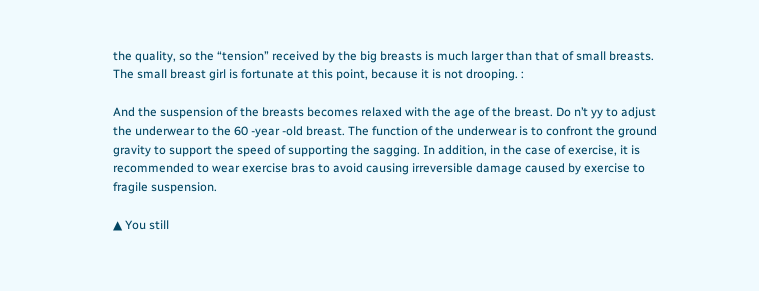the quality, so the “tension” received by the big breasts is much larger than that of small breasts. The small breast girl is fortunate at this point, because it is not drooping. :

And the suspension of the breasts becomes relaxed with the age of the breast. Do n’t yy to adjust the underwear to the 60 -year -old breast. The function of the underwear is to confront the ground gravity to support the speed of supporting the sagging. In addition, in the case of exercise, it is recommended to wear exercise bras to avoid causing irreversible damage caused by exercise to fragile suspension.

▲ You still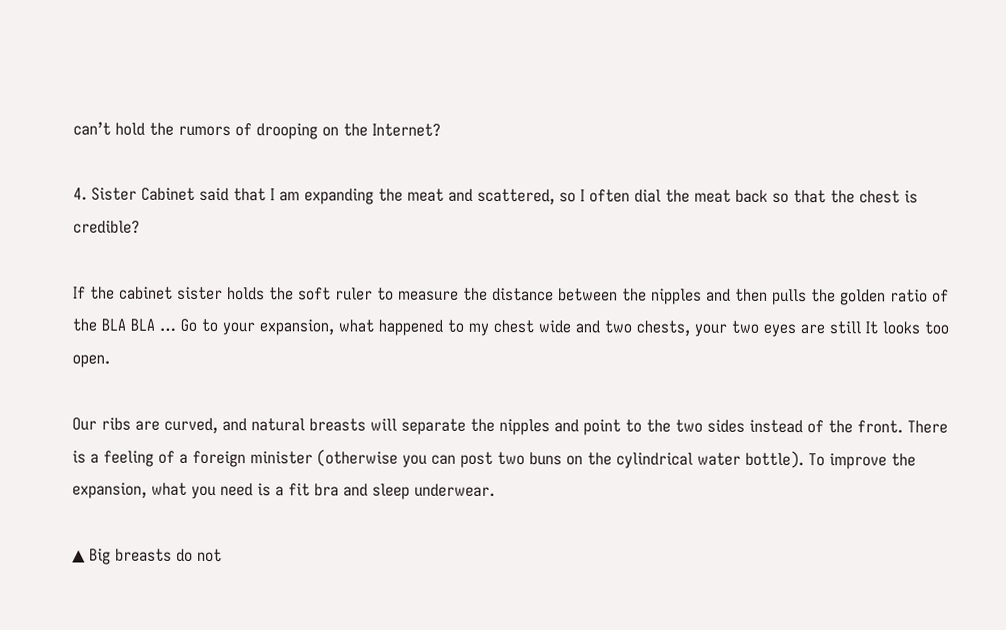can’t hold the rumors of drooping on the Internet?

4. Sister Cabinet said that I am expanding the meat and scattered, so I often dial the meat back so that the chest is credible?

If the cabinet sister holds the soft ruler to measure the distance between the nipples and then pulls the golden ratio of the BLA BLA … Go to your expansion, what happened to my chest wide and two chests, your two eyes are still It looks too open.

Our ribs are curved, and natural breasts will separate the nipples and point to the two sides instead of the front. There is a feeling of a foreign minister (otherwise you can post two buns on the cylindrical water bottle). To improve the expansion, what you need is a fit bra and sleep underwear.

▲ Big breasts do not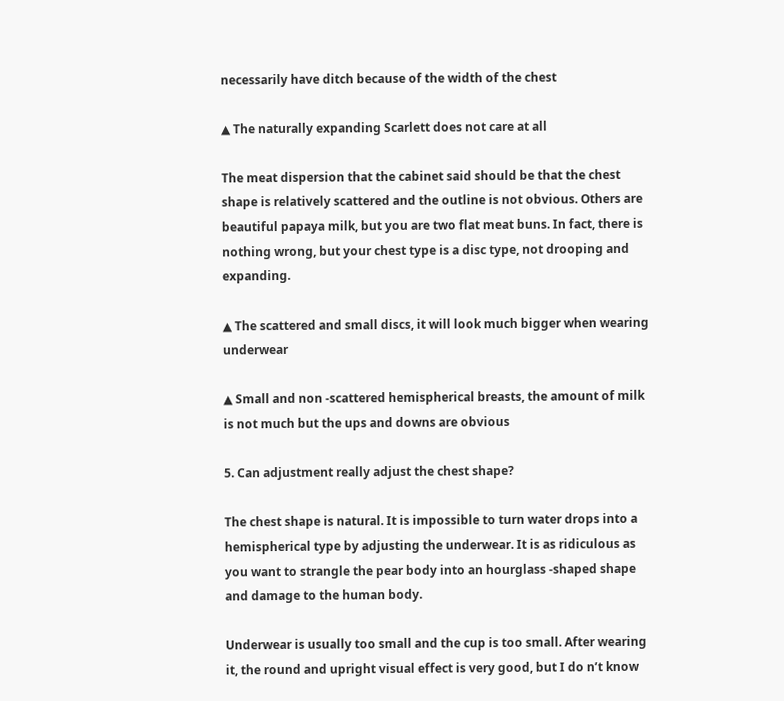necessarily have ditch because of the width of the chest

▲ The naturally expanding Scarlett does not care at all

The meat dispersion that the cabinet said should be that the chest shape is relatively scattered and the outline is not obvious. Others are beautiful papaya milk, but you are two flat meat buns. In fact, there is nothing wrong, but your chest type is a disc type, not drooping and expanding.

▲ The scattered and small discs, it will look much bigger when wearing underwear

▲ Small and non -scattered hemispherical breasts, the amount of milk is not much but the ups and downs are obvious

5. Can adjustment really adjust the chest shape?

The chest shape is natural. It is impossible to turn water drops into a hemispherical type by adjusting the underwear. It is as ridiculous as you want to strangle the pear body into an hourglass -shaped shape and damage to the human body.

Underwear is usually too small and the cup is too small. After wearing it, the round and upright visual effect is very good, but I do n’t know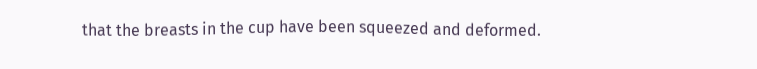that the breasts in the cup have been squeezed and deformed.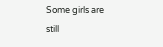Some girls are still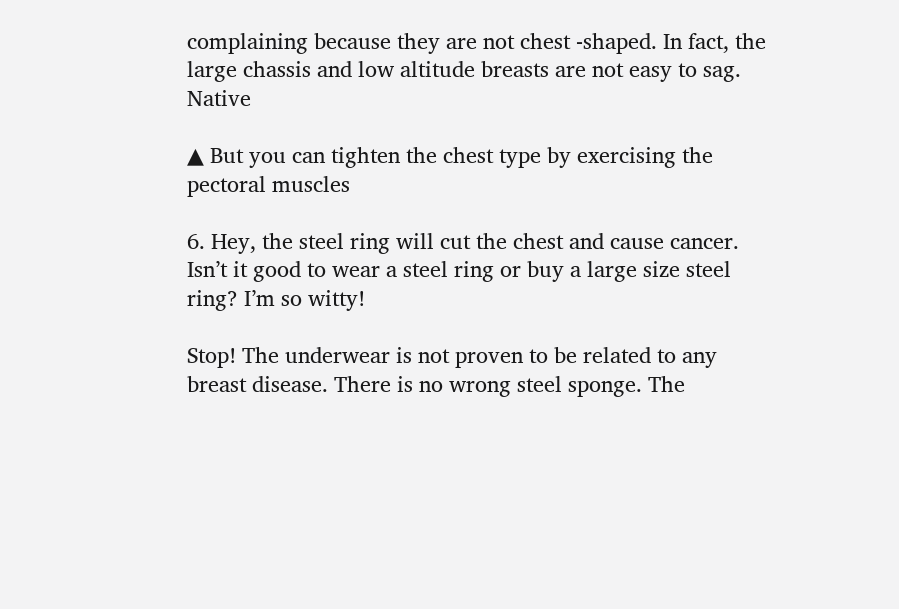complaining because they are not chest -shaped. In fact, the large chassis and low altitude breasts are not easy to sag. Native

▲ But you can tighten the chest type by exercising the pectoral muscles

6. Hey, the steel ring will cut the chest and cause cancer. Isn’t it good to wear a steel ring or buy a large size steel ring? I’m so witty!

Stop! The underwear is not proven to be related to any breast disease. There is no wrong steel sponge. The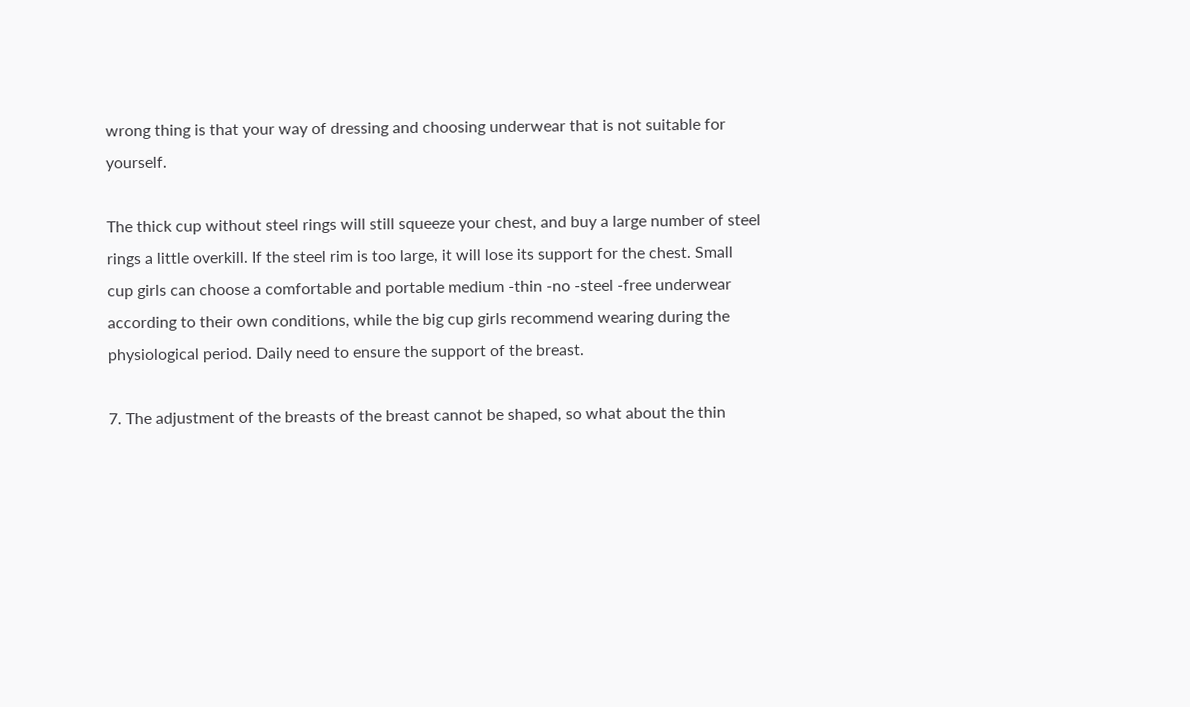wrong thing is that your way of dressing and choosing underwear that is not suitable for yourself.

The thick cup without steel rings will still squeeze your chest, and buy a large number of steel rings a little overkill. If the steel rim is too large, it will lose its support for the chest. Small cup girls can choose a comfortable and portable medium -thin -no -steel -free underwear according to their own conditions, while the big cup girls recommend wearing during the physiological period. Daily need to ensure the support of the breast.

7. The adjustment of the breasts of the breast cannot be shaped, so what about the thin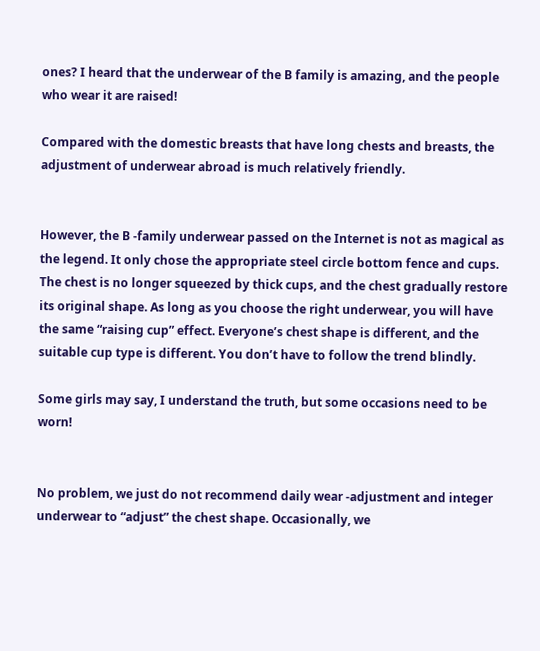ones? I heard that the underwear of the B family is amazing, and the people who wear it are raised!

Compared with the domestic breasts that have long chests and breasts, the adjustment of underwear abroad is much relatively friendly.


However, the B -family underwear passed on the Internet is not as magical as the legend. It only chose the appropriate steel circle bottom fence and cups. The chest is no longer squeezed by thick cups, and the chest gradually restore its original shape. As long as you choose the right underwear, you will have the same “raising cup” effect. Everyone’s chest shape is different, and the suitable cup type is different. You don’t have to follow the trend blindly.

Some girls may say, I understand the truth, but some occasions need to be worn!


No problem, we just do not recommend daily wear -adjustment and integer underwear to “adjust” the chest shape. Occasionally, we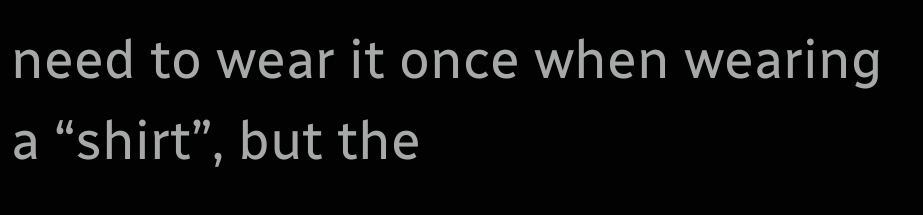need to wear it once when wearing a “shirt”, but the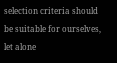selection criteria should be suitable for ourselves, let alone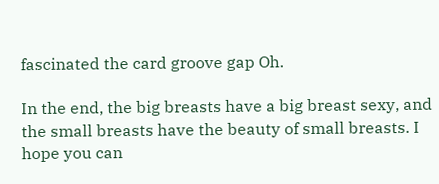fascinated the card groove gap Oh.

In the end, the big breasts have a big breast sexy, and the small breasts have the beauty of small breasts. I hope you can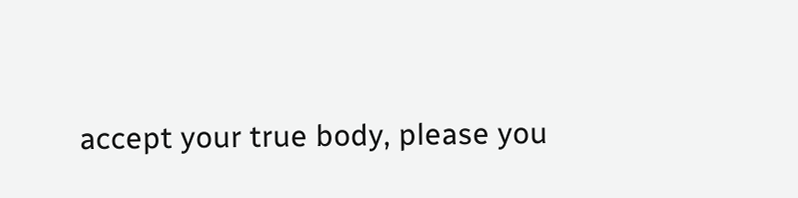accept your true body, please you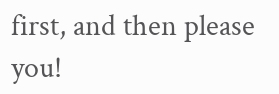first, and then please you!